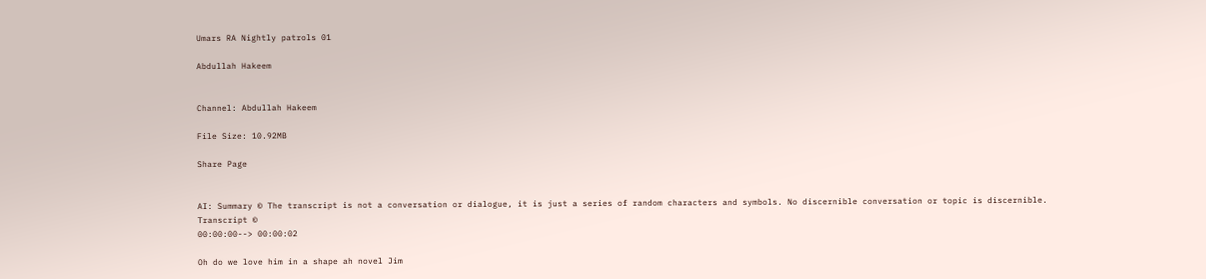Umars RA Nightly patrols 01

Abdullah Hakeem


Channel: Abdullah Hakeem

File Size: 10.92MB

Share Page


AI: Summary © The transcript is not a conversation or dialogue, it is just a series of random characters and symbols. No discernible conversation or topic is discernible.
Transcript ©
00:00:00--> 00:00:02

Oh do we love him in a shape ah novel Jim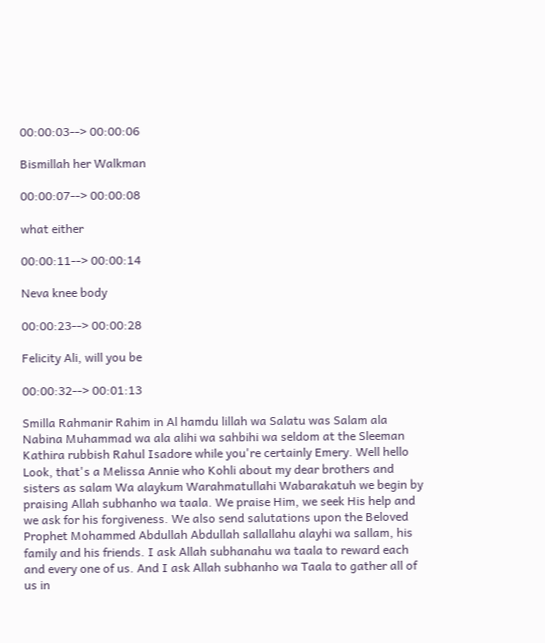00:00:03--> 00:00:06

Bismillah her Walkman

00:00:07--> 00:00:08

what either

00:00:11--> 00:00:14

Neva knee body

00:00:23--> 00:00:28

Felicity Ali, will you be

00:00:32--> 00:01:13

Smilla Rahmanir Rahim in Al hamdu lillah wa Salatu was Salam ala Nabina Muhammad wa ala alihi wa sahbihi wa seldom at the Sleeman Kathira rubbish Rahul Isadore while you're certainly Emery. Well hello Look, that's a Melissa Annie who Kohli about my dear brothers and sisters as salam Wa alaykum Warahmatullahi Wabarakatuh we begin by praising Allah subhanho wa taala. We praise Him, we seek His help and we ask for his forgiveness. We also send salutations upon the Beloved Prophet Mohammed Abdullah Abdullah sallallahu alayhi wa sallam, his family and his friends. I ask Allah subhanahu wa taala to reward each and every one of us. And I ask Allah subhanho wa Taala to gather all of us in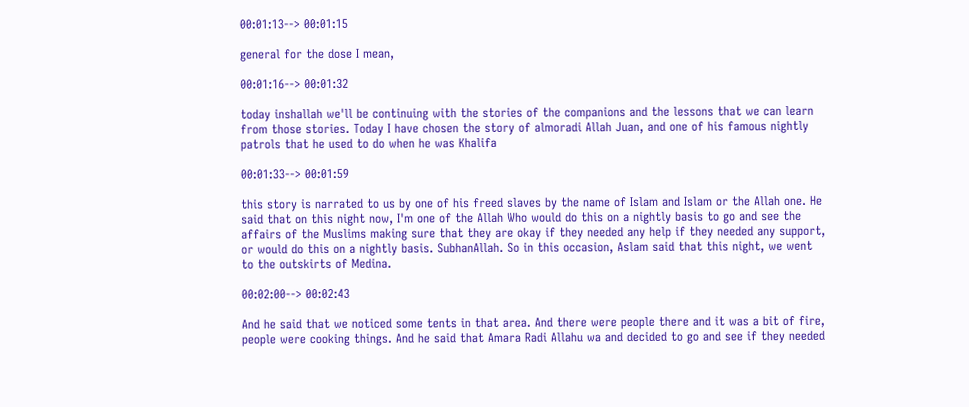00:01:13--> 00:01:15

general for the dose I mean,

00:01:16--> 00:01:32

today inshallah we'll be continuing with the stories of the companions and the lessons that we can learn from those stories. Today I have chosen the story of almoradi Allah Juan, and one of his famous nightly patrols that he used to do when he was Khalifa

00:01:33--> 00:01:59

this story is narrated to us by one of his freed slaves by the name of Islam and Islam or the Allah one. He said that on this night now, I'm one of the Allah Who would do this on a nightly basis to go and see the affairs of the Muslims making sure that they are okay if they needed any help if they needed any support, or would do this on a nightly basis. SubhanAllah. So in this occasion, Aslam said that this night, we went to the outskirts of Medina.

00:02:00--> 00:02:43

And he said that we noticed some tents in that area. And there were people there and it was a bit of fire, people were cooking things. And he said that Amara Radi Allahu wa and decided to go and see if they needed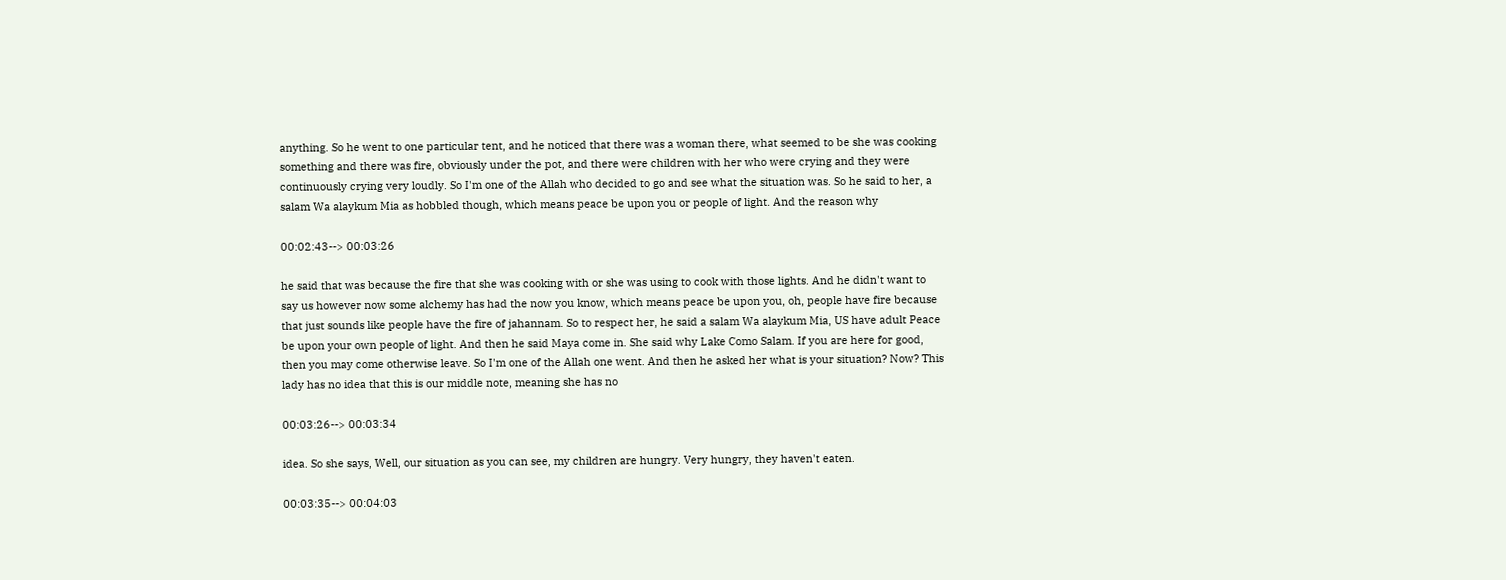anything. So he went to one particular tent, and he noticed that there was a woman there, what seemed to be she was cooking something and there was fire, obviously under the pot, and there were children with her who were crying and they were continuously crying very loudly. So I'm one of the Allah who decided to go and see what the situation was. So he said to her, a salam Wa alaykum Mia as hobbled though, which means peace be upon you or people of light. And the reason why

00:02:43--> 00:03:26

he said that was because the fire that she was cooking with or she was using to cook with those lights. And he didn't want to say us however now some alchemy has had the now you know, which means peace be upon you, oh, people have fire because that just sounds like people have the fire of jahannam. So to respect her, he said a salam Wa alaykum Mia, US have adult Peace be upon your own people of light. And then he said Maya come in. She said why Lake Como Salam. If you are here for good, then you may come otherwise leave. So I'm one of the Allah one went. And then he asked her what is your situation? Now? This lady has no idea that this is our middle note, meaning she has no

00:03:26--> 00:03:34

idea. So she says, Well, our situation as you can see, my children are hungry. Very hungry, they haven't eaten.

00:03:35--> 00:04:03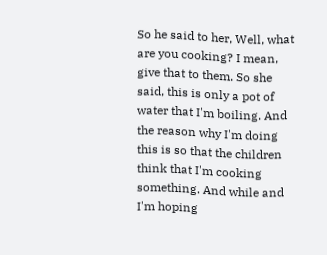So he said to her, Well, what are you cooking? I mean, give that to them. So she said, this is only a pot of water that I'm boiling. And the reason why I'm doing this is so that the children think that I'm cooking something. And while and I'm hoping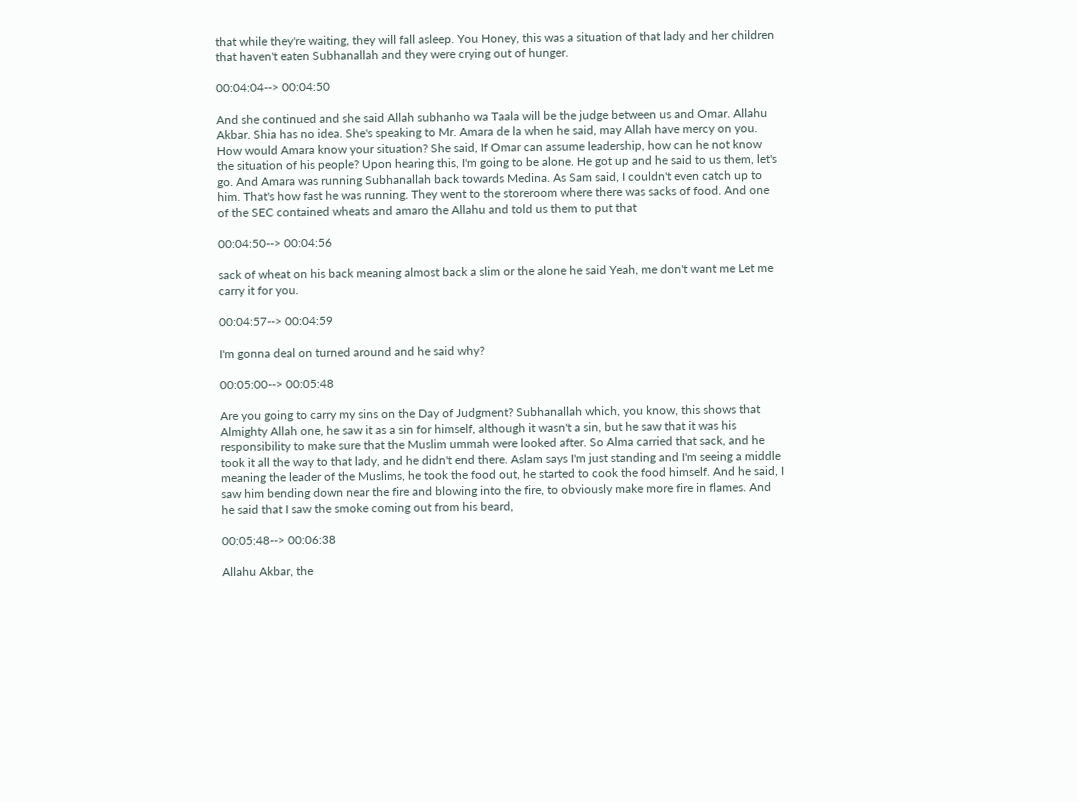that while they're waiting, they will fall asleep. You Honey, this was a situation of that lady and her children that haven't eaten Subhanallah and they were crying out of hunger.

00:04:04--> 00:04:50

And she continued and she said Allah subhanho wa Taala will be the judge between us and Omar. Allahu Akbar. Shia has no idea. She's speaking to Mr. Amara de la when he said, may Allah have mercy on you. How would Amara know your situation? She said, If Omar can assume leadership, how can he not know the situation of his people? Upon hearing this, I'm going to be alone. He got up and he said to us them, let's go. And Amara was running Subhanallah back towards Medina. As Sam said, I couldn't even catch up to him. That's how fast he was running. They went to the storeroom where there was sacks of food. And one of the SEC contained wheats and amaro the Allahu and told us them to put that

00:04:50--> 00:04:56

sack of wheat on his back meaning almost back a slim or the alone he said Yeah, me don't want me Let me carry it for you.

00:04:57--> 00:04:59

I'm gonna deal on turned around and he said why?

00:05:00--> 00:05:48

Are you going to carry my sins on the Day of Judgment? Subhanallah which, you know, this shows that Almighty Allah one, he saw it as a sin for himself, although it wasn't a sin, but he saw that it was his responsibility to make sure that the Muslim ummah were looked after. So Alma carried that sack, and he took it all the way to that lady, and he didn't end there. Aslam says I'm just standing and I'm seeing a middle meaning the leader of the Muslims, he took the food out, he started to cook the food himself. And he said, I saw him bending down near the fire and blowing into the fire, to obviously make more fire in flames. And he said that I saw the smoke coming out from his beard,

00:05:48--> 00:06:38

Allahu Akbar, the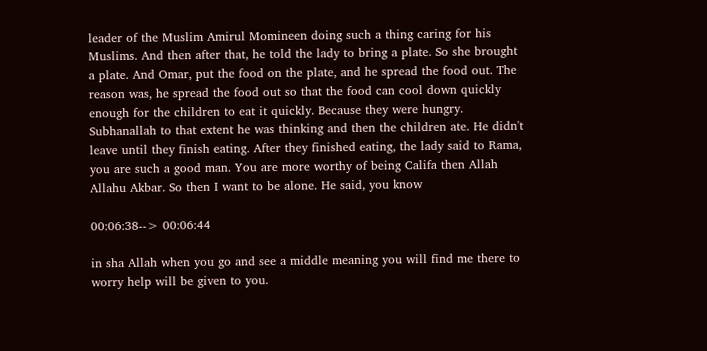leader of the Muslim Amirul Momineen doing such a thing caring for his Muslims. And then after that, he told the lady to bring a plate. So she brought a plate. And Omar, put the food on the plate, and he spread the food out. The reason was, he spread the food out so that the food can cool down quickly enough for the children to eat it quickly. Because they were hungry. Subhanallah to that extent he was thinking and then the children ate. He didn't leave until they finish eating. After they finished eating, the lady said to Rama, you are such a good man. You are more worthy of being Califa then Allah Allahu Akbar. So then I want to be alone. He said, you know

00:06:38--> 00:06:44

in sha Allah when you go and see a middle meaning you will find me there to worry help will be given to you.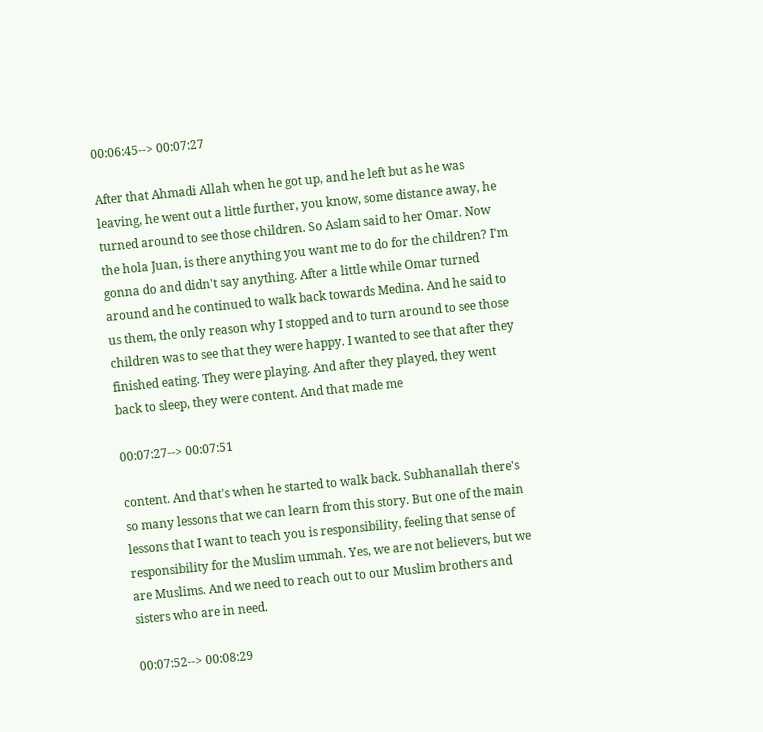00:06:45--> 00:07:27

After that Ahmadi Allah when he got up, and he left but as he was leaving, he went out a little further, you know, some distance away, he turned around to see those children. So Aslam said to her Omar. Now the hola Juan, is there anything you want me to do for the children? I'm gonna do and didn't say anything. After a little while Omar turned around and he continued to walk back towards Medina. And he said to us them, the only reason why I stopped and to turn around to see those children was to see that they were happy. I wanted to see that after they finished eating. They were playing. And after they played, they went back to sleep, they were content. And that made me

00:07:27--> 00:07:51

content. And that's when he started to walk back. Subhanallah there's so many lessons that we can learn from this story. But one of the main lessons that I want to teach you is responsibility, feeling that sense of responsibility for the Muslim ummah. Yes, we are not believers, but we are Muslims. And we need to reach out to our Muslim brothers and sisters who are in need.

00:07:52--> 00:08:29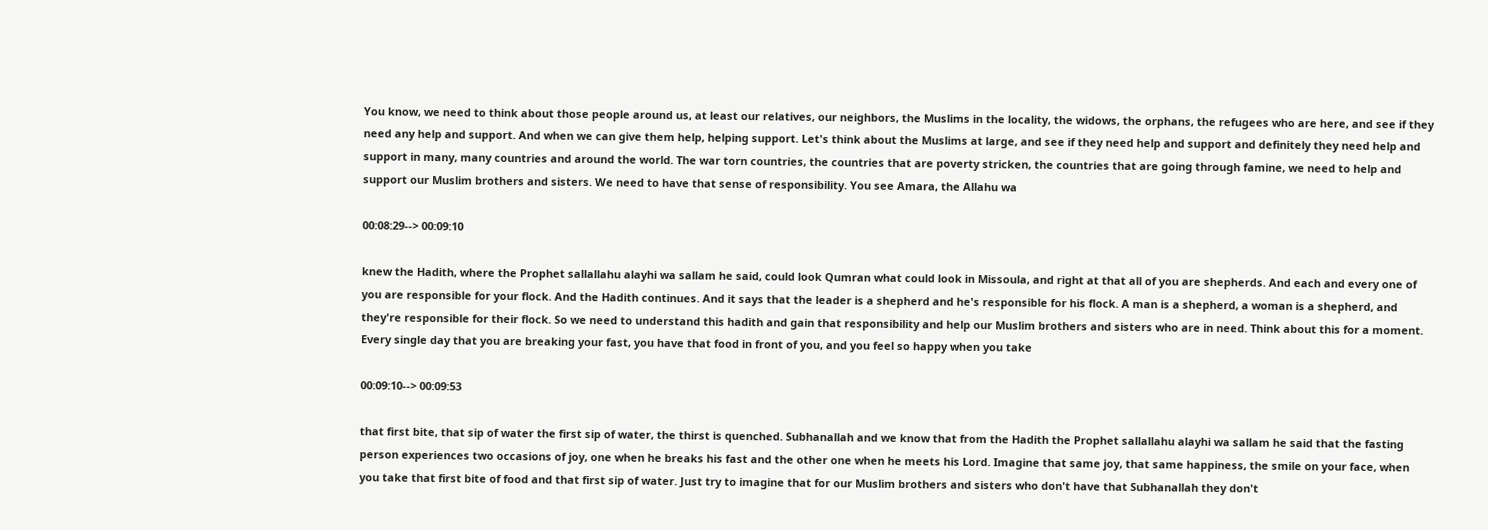You know, we need to think about those people around us, at least our relatives, our neighbors, the Muslims in the locality, the widows, the orphans, the refugees who are here, and see if they need any help and support. And when we can give them help, helping support. Let's think about the Muslims at large, and see if they need help and support and definitely they need help and support in many, many countries and around the world. The war torn countries, the countries that are poverty stricken, the countries that are going through famine, we need to help and support our Muslim brothers and sisters. We need to have that sense of responsibility. You see Amara, the Allahu wa

00:08:29--> 00:09:10

knew the Hadith, where the Prophet sallallahu alayhi wa sallam he said, could look Qumran what could look in Missoula, and right at that all of you are shepherds. And each and every one of you are responsible for your flock. And the Hadith continues. And it says that the leader is a shepherd and he's responsible for his flock. A man is a shepherd, a woman is a shepherd, and they're responsible for their flock. So we need to understand this hadith and gain that responsibility and help our Muslim brothers and sisters who are in need. Think about this for a moment. Every single day that you are breaking your fast, you have that food in front of you, and you feel so happy when you take

00:09:10--> 00:09:53

that first bite, that sip of water the first sip of water, the thirst is quenched. Subhanallah and we know that from the Hadith the Prophet sallallahu alayhi wa sallam he said that the fasting person experiences two occasions of joy, one when he breaks his fast and the other one when he meets his Lord. Imagine that same joy, that same happiness, the smile on your face, when you take that first bite of food and that first sip of water. Just try to imagine that for our Muslim brothers and sisters who don't have that Subhanallah they don't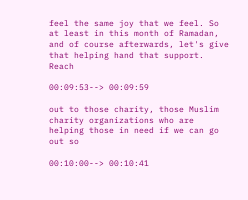feel the same joy that we feel. So at least in this month of Ramadan, and of course afterwards, let's give that helping hand that support. Reach

00:09:53--> 00:09:59

out to those charity, those Muslim charity organizations who are helping those in need if we can go out so

00:10:00--> 00:10:41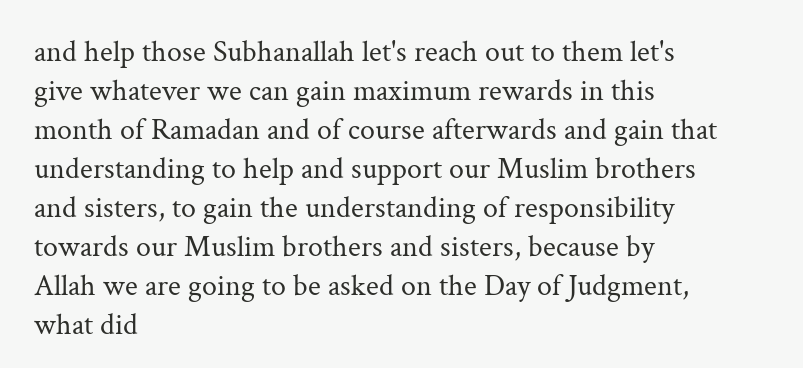and help those Subhanallah let's reach out to them let's give whatever we can gain maximum rewards in this month of Ramadan and of course afterwards and gain that understanding to help and support our Muslim brothers and sisters, to gain the understanding of responsibility towards our Muslim brothers and sisters, because by Allah we are going to be asked on the Day of Judgment, what did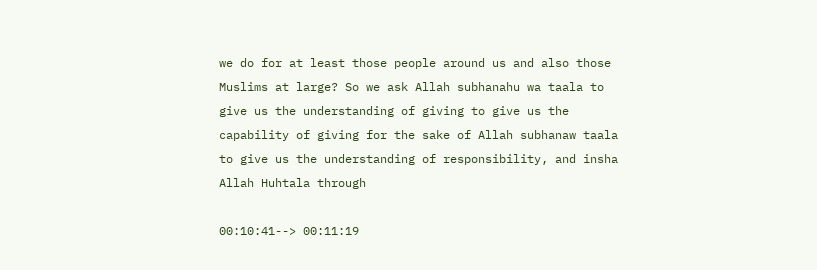we do for at least those people around us and also those Muslims at large? So we ask Allah subhanahu wa taala to give us the understanding of giving to give us the capability of giving for the sake of Allah subhanaw taala to give us the understanding of responsibility, and insha Allah Huhtala through

00:10:41--> 00:11:19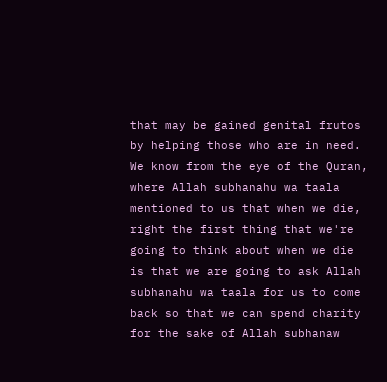that may be gained genital frutos by helping those who are in need. We know from the eye of the Quran, where Allah subhanahu wa taala mentioned to us that when we die, right the first thing that we're going to think about when we die is that we are going to ask Allah subhanahu wa taala for us to come back so that we can spend charity for the sake of Allah subhanaw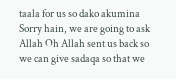taala for us so dako akumina Sorry hain, we are going to ask Allah Oh Allah sent us back so we can give sadaqa so that we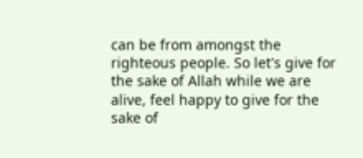can be from amongst the righteous people. So let's give for the sake of Allah while we are alive, feel happy to give for the sake of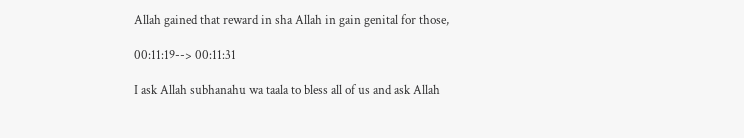Allah gained that reward in sha Allah in gain genital for those,

00:11:19--> 00:11:31

I ask Allah subhanahu wa taala to bless all of us and ask Allah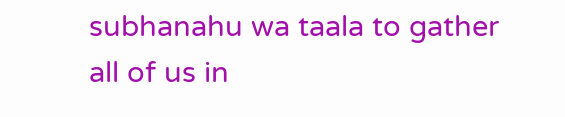subhanahu wa taala to gather all of us in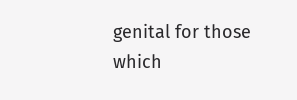genital for those which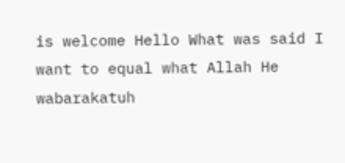is welcome Hello What was said I want to equal what Allah He wabarakatuh